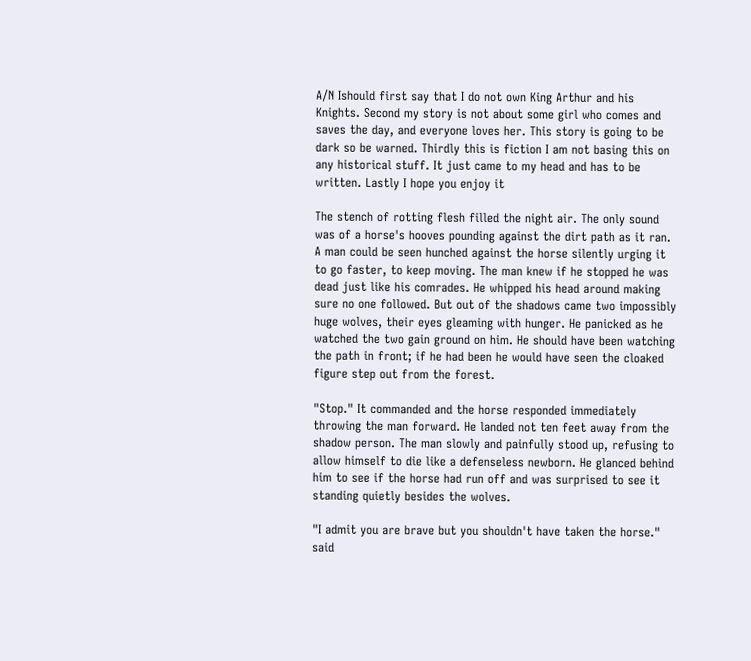A/N Ishould first say that I do not own King Arthur and his Knights. Second my story is not about some girl who comes and saves the day, and everyone loves her. This story is going to be dark so be warned. Thirdly this is fiction I am not basing this on any historical stuff. It just came to my head and has to be written. Lastly I hope you enjoy it

The stench of rotting flesh filled the night air. The only sound was of a horse's hooves pounding against the dirt path as it ran. A man could be seen hunched against the horse silently urging it to go faster, to keep moving. The man knew if he stopped he was dead just like his comrades. He whipped his head around making sure no one followed. But out of the shadows came two impossibly huge wolves, their eyes gleaming with hunger. He panicked as he watched the two gain ground on him. He should have been watching the path in front; if he had been he would have seen the cloaked figure step out from the forest.

"Stop." It commanded and the horse responded immediately throwing the man forward. He landed not ten feet away from the shadow person. The man slowly and painfully stood up, refusing to allow himself to die like a defenseless newborn. He glanced behind him to see if the horse had run off and was surprised to see it standing quietly besides the wolves.

"I admit you are brave but you shouldn't have taken the horse." said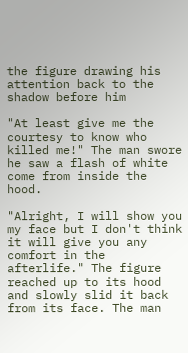the figure drawing his attention back to the shadow before him

"At least give me the courtesy to know who killed me!" The man swore he saw a flash of white come from inside the hood.

"Alright, I will show you my face but I don't think it will give you any comfort in the afterlife." The figure reached up to its hood and slowly slid it back from its face. The man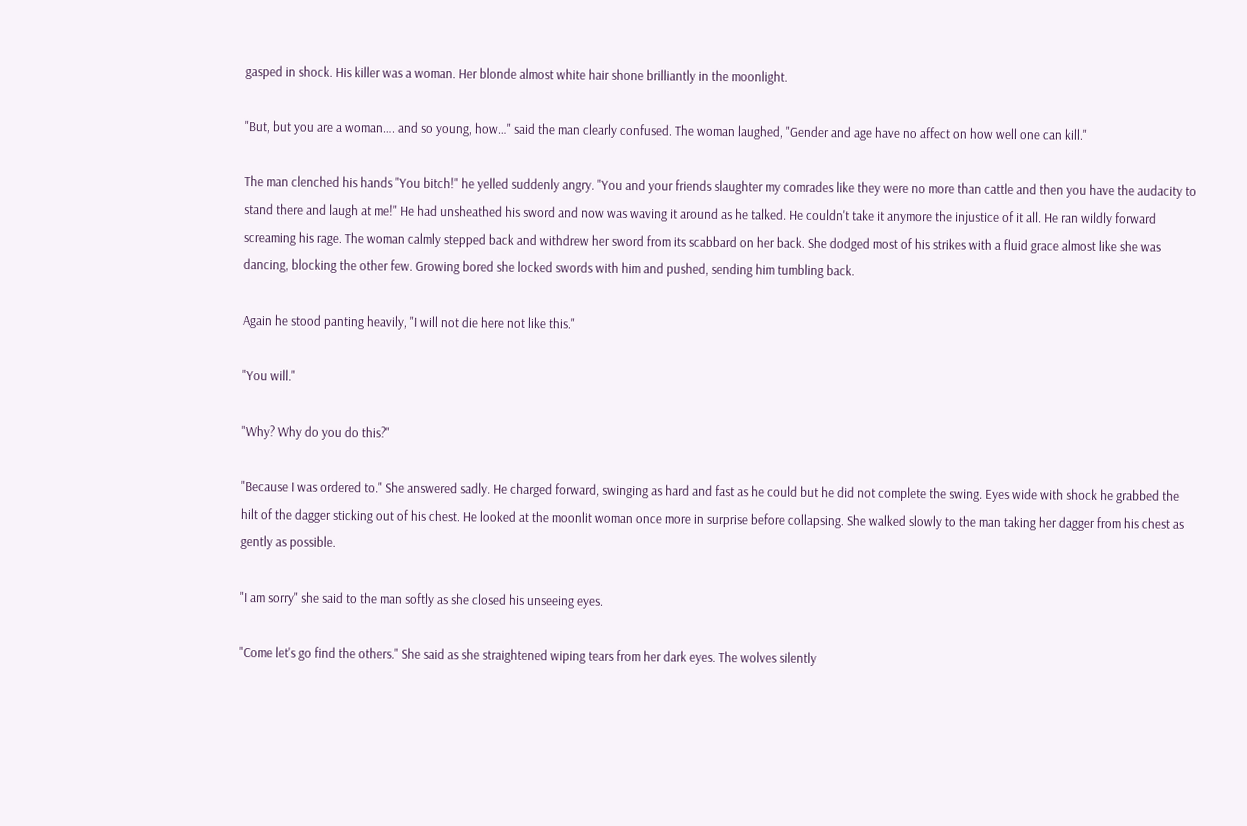gasped in shock. His killer was a woman. Her blonde almost white hair shone brilliantly in the moonlight.

"But, but you are a woman…. and so young, how…" said the man clearly confused. The woman laughed, "Gender and age have no affect on how well one can kill."

The man clenched his hands "You bitch!" he yelled suddenly angry. "You and your friends slaughter my comrades like they were no more than cattle and then you have the audacity to stand there and laugh at me!" He had unsheathed his sword and now was waving it around as he talked. He couldn't take it anymore the injustice of it all. He ran wildly forward screaming his rage. The woman calmly stepped back and withdrew her sword from its scabbard on her back. She dodged most of his strikes with a fluid grace almost like she was dancing, blocking the other few. Growing bored she locked swords with him and pushed, sending him tumbling back.

Again he stood panting heavily, "I will not die here not like this."

"You will."

"Why? Why do you do this?"

"Because I was ordered to." She answered sadly. He charged forward, swinging as hard and fast as he could but he did not complete the swing. Eyes wide with shock he grabbed the hilt of the dagger sticking out of his chest. He looked at the moonlit woman once more in surprise before collapsing. She walked slowly to the man taking her dagger from his chest as gently as possible.

"I am sorry" she said to the man softly as she closed his unseeing eyes.

"Come let's go find the others." She said as she straightened wiping tears from her dark eyes. The wolves silently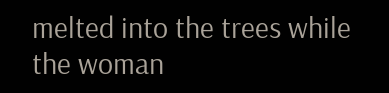melted into the trees while the woman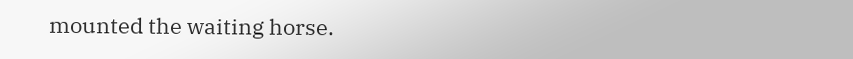mounted the waiting horse.